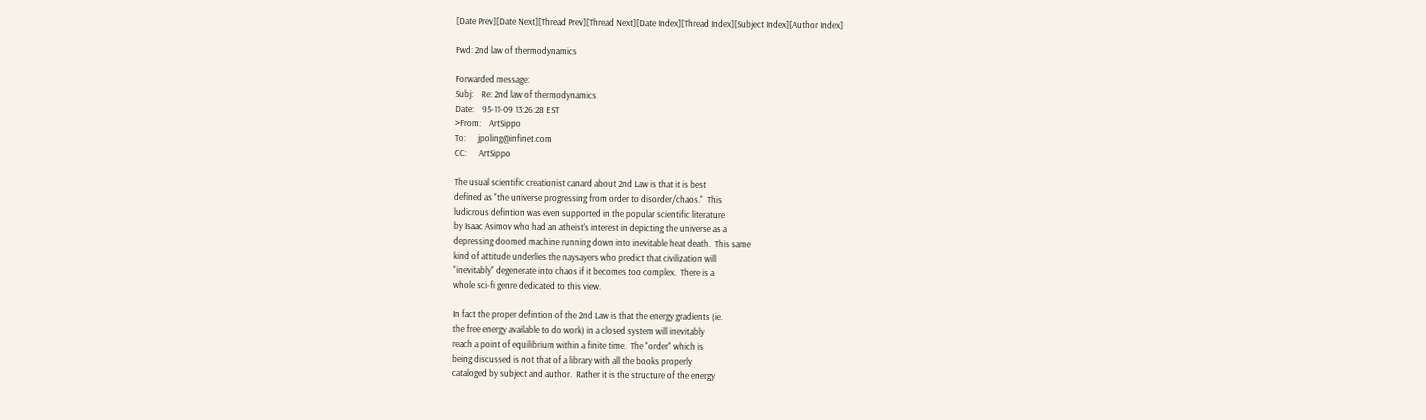[Date Prev][Date Next][Thread Prev][Thread Next][Date Index][Thread Index][Subject Index][Author Index]

Fwd: 2nd law of thermodynamics

Forwarded message:
Subj:    Re: 2nd law of thermodynamics
Date:    95-11-09 13:26:28 EST
>From:    ArtSippo
To:      jpoling@infinet.com
CC:      ArtSippo

The usual scientific creationist canard about 2nd Law is that it is best
defined as "the universe progressing from order to disorder/chaos."  This
ludicrous defintion was even supported in the popular scientific literature
by Isaac Asimov who had an atheist's interest in depicting the universe as a
depressing doomed machine running down into inevitable heat death.  This same
kind of attitude underlies the naysayers who predict that civilization will
"inevitably" degenerate into chaos if it becomes too complex.  There is a
whole sci-fi genre dedicated to this view.

In fact the proper defintion of the 2nd Law is that the energy gradients (ie.
the free energy available to do work) in a closed system will inevitably
reach a point of equilibrium within a finite time.  The "order" which is
being discussed is not that of a library with all the books properly
cataloged by subject and author.  Rather it is the structure of the energy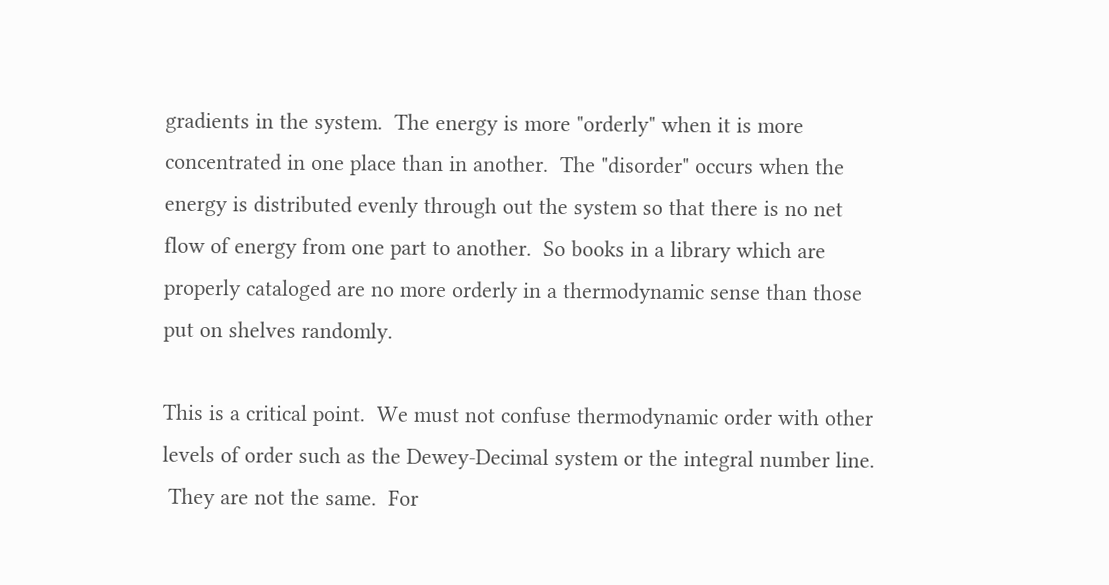gradients in the system.  The energy is more "orderly" when it is more
concentrated in one place than in another.  The "disorder" occurs when the
energy is distributed evenly through out the system so that there is no net
flow of energy from one part to another.  So books in a library which are
properly cataloged are no more orderly in a thermodynamic sense than those
put on shelves randomly.

This is a critical point.  We must not confuse thermodynamic order with other
levels of order such as the Dewey-Decimal system or the integral number line.
 They are not the same.  For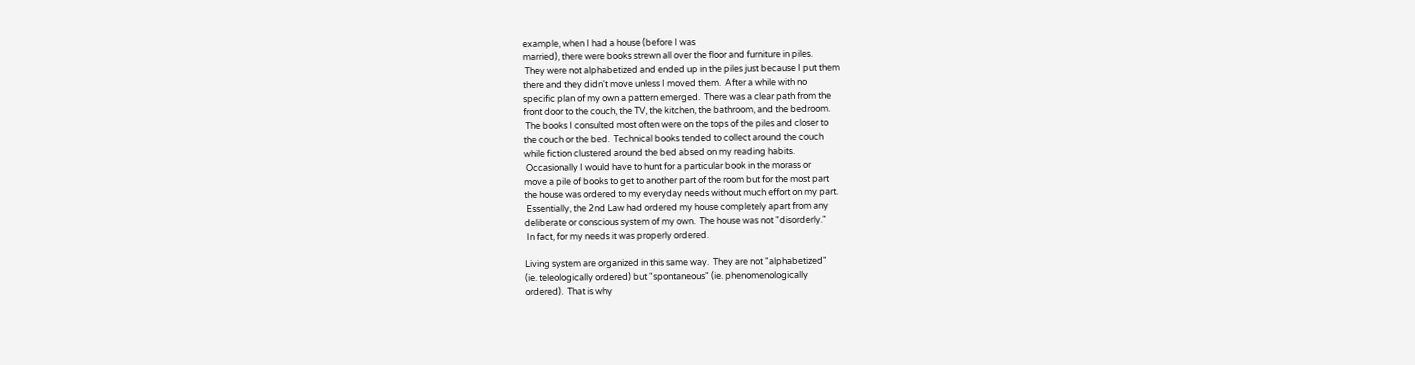example, when I had a house (before I was
married), there were books strewn all over the floor and furniture in piles.
 They were not alphabetized and ended up in the piles just because I put them
there and they didn't move unless I moved them.  After a while with no
specific plan of my own a pattern emerged.  There was a clear path from the
front door to the couch, the TV, the kitchen, the bathroom, and the bedroom.
 The books I consulted most often were on the tops of the piles and closer to
the couch or the bed.  Technical books tended to collect around the couch
while fiction clustered around the bed absed on my reading habits.
 Occasionally I would have to hunt for a particular book in the morass or
move a pile of books to get to another part of the room but for the most part
the house was ordered to my everyday needs without much effort on my part.
 Essentially, the 2nd Law had ordered my house completely apart from any
deliberate or conscious system of my own.  The house was not "disorderly."
 In fact, for my needs it was properly ordered.

Living system are organized in this same way.  They are not "alphabetized"
(ie. teleologically ordered) but "spontaneous" (ie. phenomenologically
ordered).  That is why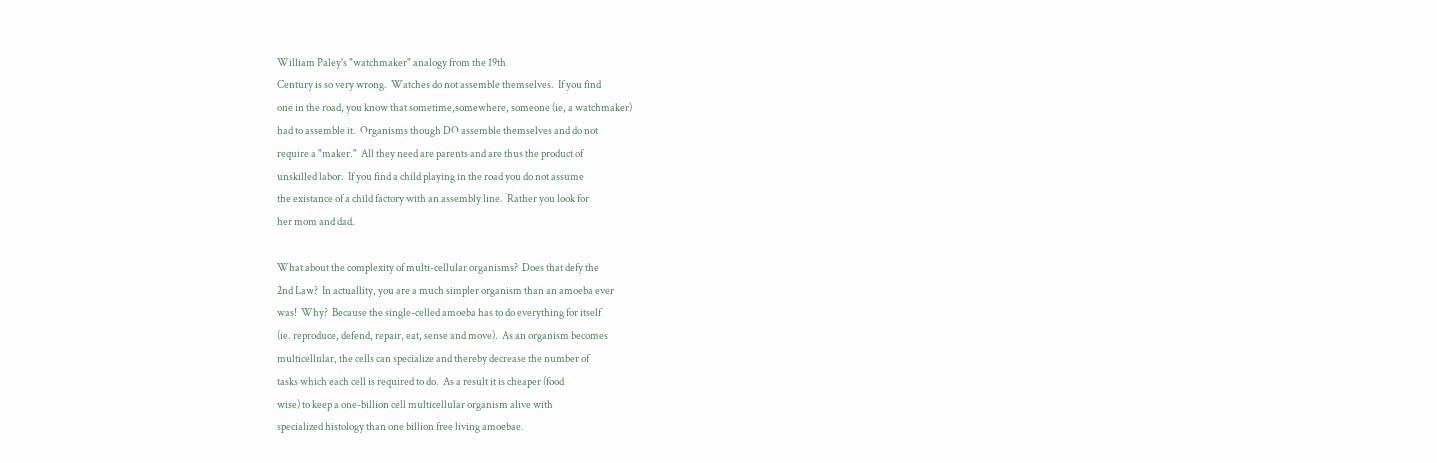William Paley's "watchmaker" analogy from the 19th
Century is so very wrong.  Watches do not assemble themselves.  If you find
one in the road, you know that sometime,somewhere, someone (ie, a watchmaker)
had to assemble it.  Organisms though DO assemble themselves and do not
require a "maker."  All they need are parents and are thus the product of
unskilled labor.  If you find a child playing in the road you do not assume
the existance of a child factory with an assembly line.  Rather you look for
her mom and dad.

What about the complexity of multi-cellular organisms?  Does that defy the
2nd Law?  In actuallity, you are a much simpler organism than an amoeba ever
was!  Why?  Because the single-celled amoeba has to do everything for itself
(ie. reproduce, defend, repair, eat, sense and move).  As an organism becomes
multicellular, the cells can specialize and thereby decrease the number of
tasks which each cell is required to do.  As a result it is cheaper (food
wise) to keep a one-billion cell multicellular organism alive with
specialized histology than one billion free living amoebae.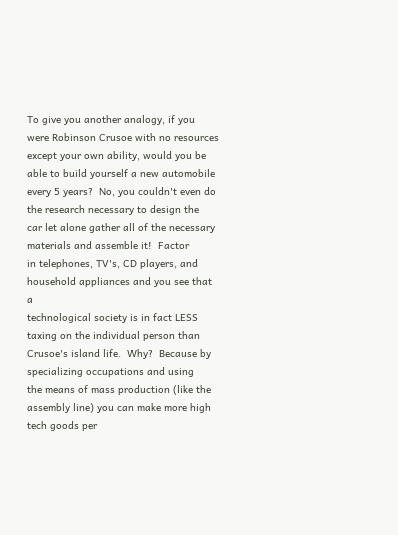To give you another analogy, if you were Robinson Crusoe with no resources
except your own ability, would you be able to build yourself a new automobile
every 5 years?  No, you couldn't even do the research necessary to design the
car let alone gather all of the necessary materials and assemble it!  Factor
in telephones, TV's, CD players, and household appliances and you see that a
technological society is in fact LESS taxing on the individual person than
Crusoe's island life.  Why?  Because by specializing occupations and using
the means of mass production (like the assembly line) you can make more high
tech goods per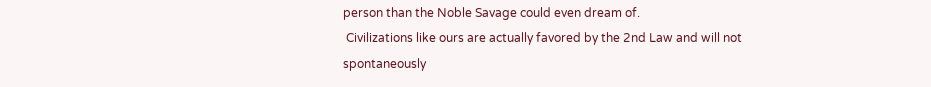person than the Noble Savage could even dream of.
 Civilizations like ours are actually favored by the 2nd Law and will not
spontaneously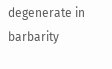degenerate in barbarity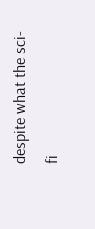despite what the sci-fi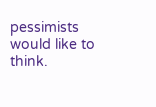pessimists
would like to think.